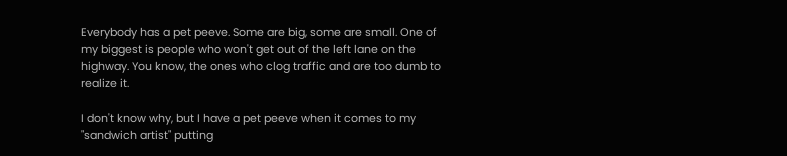Everybody has a pet peeve. Some are big, some are small. One of my biggest is people who won't get out of the left lane on the highway. You know, the ones who clog traffic and are too dumb to realize it.

I don't know why, but I have a pet peeve when it comes to my "sandwich artist" putting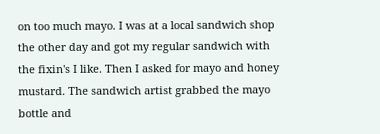on too much mayo. I was at a local sandwich shop the other day and got my regular sandwich with the fixin's I like. Then I asked for mayo and honey mustard. The sandwich artist grabbed the mayo bottle and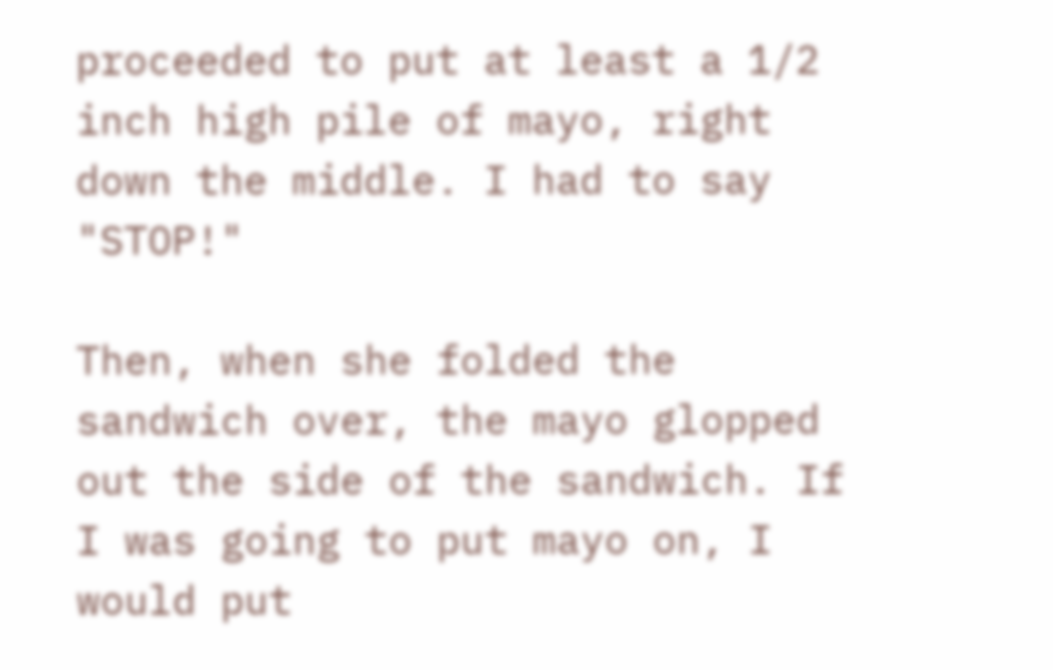proceeded to put at least a 1/2 inch high pile of mayo, right down the middle. I had to say "STOP!"

Then, when she folded the sandwich over, the mayo glopped out the side of the sandwich. If I was going to put mayo on, I would put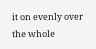it on evenly over the whole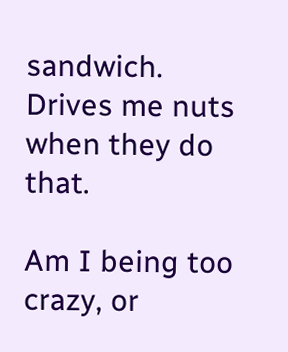sandwich. Drives me nuts when they do that.

Am I being too crazy, or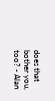does that bother you, too? - Alan